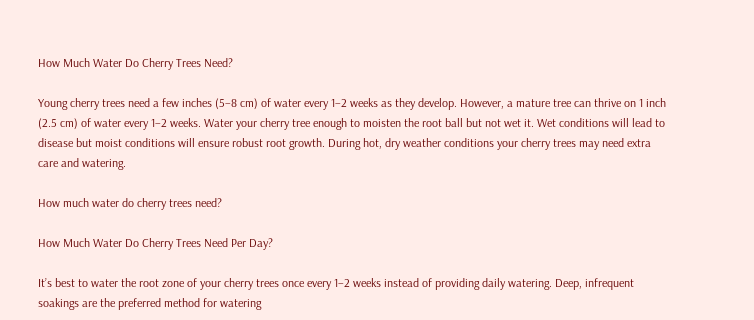How Much Water Do Cherry Trees Need?

Young cherry trees need a few inches (5–8 cm) of water every 1–2 weeks as they develop. However, a mature tree can thrive on 1 inch (2.5 cm) of water every 1–2 weeks. Water your cherry tree enough to moisten the root ball but not wet it. Wet conditions will lead to disease but moist conditions will ensure robust root growth. During hot, dry weather conditions your cherry trees may need extra care and watering.

How much water do cherry trees need?

How Much Water Do Cherry Trees Need Per Day?

It’s best to water the root zone of your cherry trees once every 1–2 weeks instead of providing daily watering. Deep, infrequent soakings are the preferred method for watering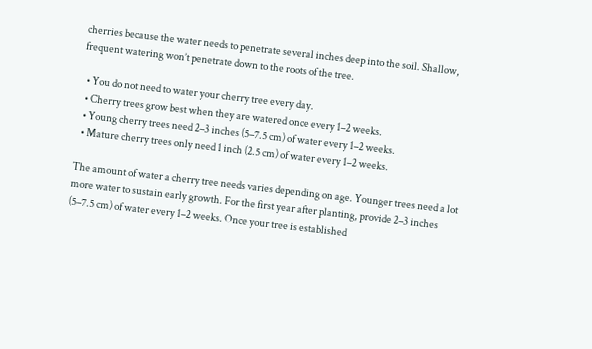cherries because the water needs to penetrate several inches deep into the soil. Shallow, frequent watering won’t penetrate down to the roots of the tree.

  • You do not need to water your cherry tree every day.
  • Cherry trees grow best when they are watered once every 1–2 weeks.
  • Young cherry trees need 2–3 inches (5–7.5 cm) of water every 1–2 weeks.
  • Mature cherry trees only need 1 inch (2.5 cm) of water every 1–2 weeks.

The amount of water a cherry tree needs varies depending on age. Younger trees need a lot more water to sustain early growth. For the first year after planting, provide 2–3 inches (5–7.5 cm) of water every 1–2 weeks. Once your tree is established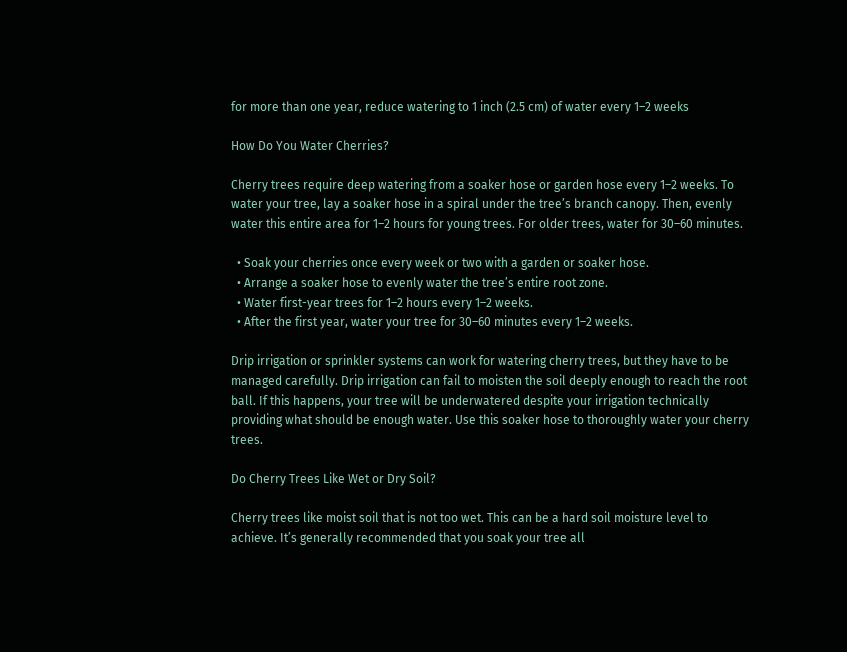for more than one year, reduce watering to 1 inch (2.5 cm) of water every 1–2 weeks

How Do You Water Cherries?

Cherry trees require deep watering from a soaker hose or garden hose every 1–2 weeks. To water your tree, lay a soaker hose in a spiral under the tree’s branch canopy. Then, evenly water this entire area for 1–2 hours for young trees. For older trees, water for 30–60 minutes.

  • Soak your cherries once every week or two with a garden or soaker hose.
  • Arrange a soaker hose to evenly water the tree’s entire root zone.
  • Water first-year trees for 1–2 hours every 1–2 weeks.
  • After the first year, water your tree for 30–60 minutes every 1–2 weeks.

Drip irrigation or sprinkler systems can work for watering cherry trees, but they have to be managed carefully. Drip irrigation can fail to moisten the soil deeply enough to reach the root ball. If this happens, your tree will be underwatered despite your irrigation technically providing what should be enough water. Use this soaker hose to thoroughly water your cherry trees.

Do Cherry Trees Like Wet or Dry Soil?

Cherry trees like moist soil that is not too wet. This can be a hard soil moisture level to achieve. It’s generally recommended that you soak your tree all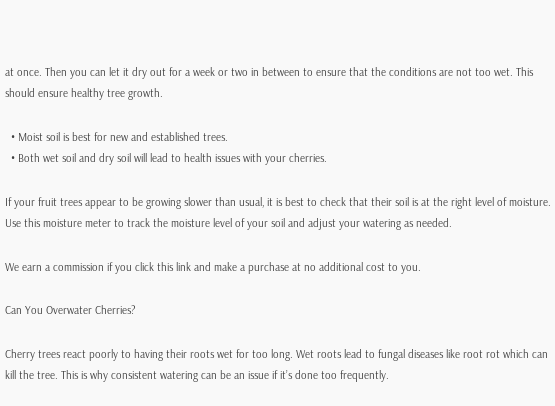at once. Then you can let it dry out for a week or two in between to ensure that the conditions are not too wet. This should ensure healthy tree growth.

  • Moist soil is best for new and established trees.
  • Both wet soil and dry soil will lead to health issues with your cherries.

If your fruit trees appear to be growing slower than usual, it is best to check that their soil is at the right level of moisture. Use this moisture meter to track the moisture level of your soil and adjust your watering as needed.

We earn a commission if you click this link and make a purchase at no additional cost to you.

Can You Overwater Cherries?

Cherry trees react poorly to having their roots wet for too long. Wet roots lead to fungal diseases like root rot which can kill the tree. This is why consistent watering can be an issue if it’s done too frequently.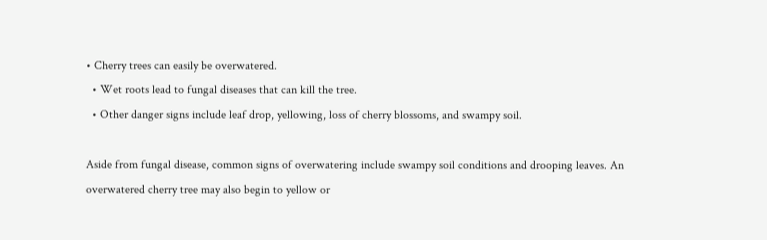• Cherry trees can easily be overwatered.
  • Wet roots lead to fungal diseases that can kill the tree.
  • Other danger signs include leaf drop, yellowing, loss of cherry blossoms, and swampy soil.

Aside from fungal disease, common signs of overwatering include swampy soil conditions and drooping leaves. An overwatered cherry tree may also begin to yellow or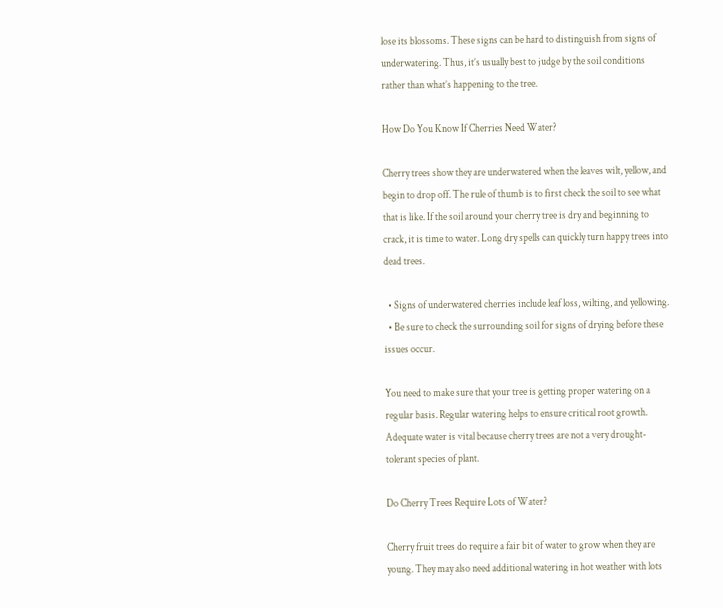lose its blossoms. These signs can be hard to distinguish from signs of underwatering. Thus, it’s usually best to judge by the soil conditions rather than what’s happening to the tree.

How Do You Know If Cherries Need Water?

Cherry trees show they are underwatered when the leaves wilt, yellow, and begin to drop off. The rule of thumb is to first check the soil to see what that is like. If the soil around your cherry tree is dry and beginning to crack, it is time to water. Long dry spells can quickly turn happy trees into dead trees.

  • Signs of underwatered cherries include leaf loss, wilting, and yellowing.
  • Be sure to check the surrounding soil for signs of drying before these issues occur.

You need to make sure that your tree is getting proper watering on a regular basis. Regular watering helps to ensure critical root growth. Adequate water is vital because cherry trees are not a very drought-tolerant species of plant.

Do Cherry Trees Require Lots of Water?

Cherry fruit trees do require a fair bit of water to grow when they are young. They may also need additional watering in hot weather with lots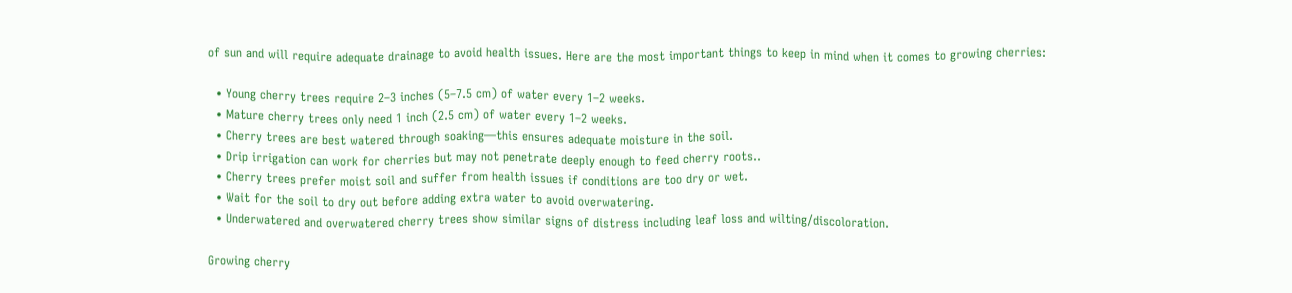of sun and will require adequate drainage to avoid health issues. Here are the most important things to keep in mind when it comes to growing cherries:

  • Young cherry trees require 2–3 inches (5–7.5 cm) of water every 1–2 weeks.
  • Mature cherry trees only need 1 inch (2.5 cm) of water every 1–2 weeks.
  • Cherry trees are best watered through soaking—this ensures adequate moisture in the soil.
  • Drip irrigation can work for cherries but may not penetrate deeply enough to feed cherry roots..
  • Cherry trees prefer moist soil and suffer from health issues if conditions are too dry or wet.
  • Wait for the soil to dry out before adding extra water to avoid overwatering.
  • Underwatered and overwatered cherry trees show similar signs of distress including leaf loss and wilting/discoloration.

Growing cherry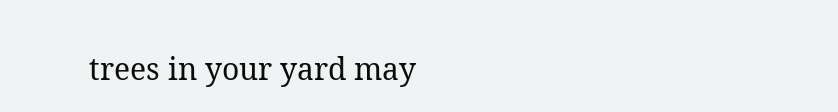trees in your yard may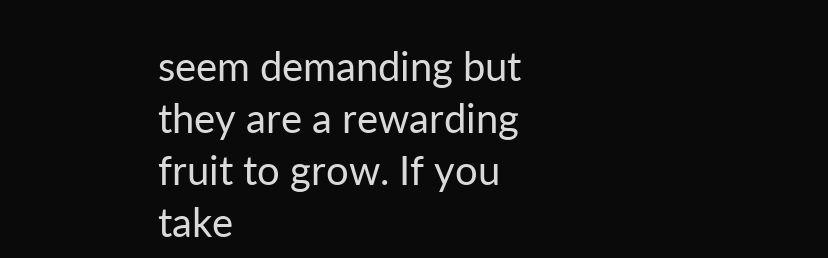seem demanding but they are a rewarding fruit to grow. If you take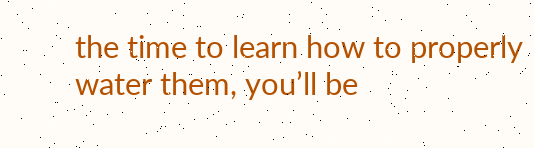the time to learn how to properly water them, you’ll be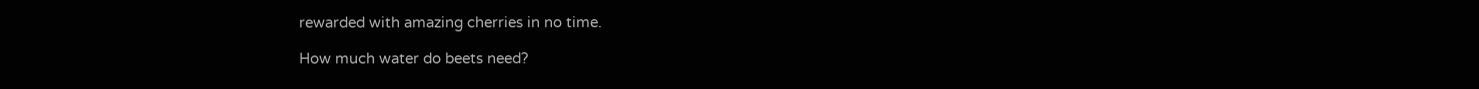rewarded with amazing cherries in no time.

How much water do beets need?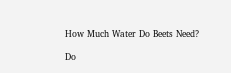How Much Water Do Beets Need?

Do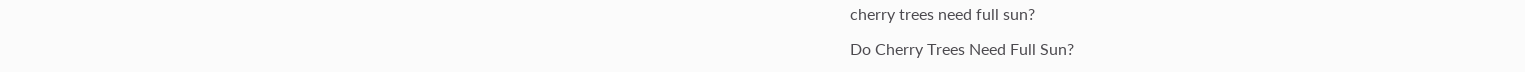cherry trees need full sun?

Do Cherry Trees Need Full Sun?